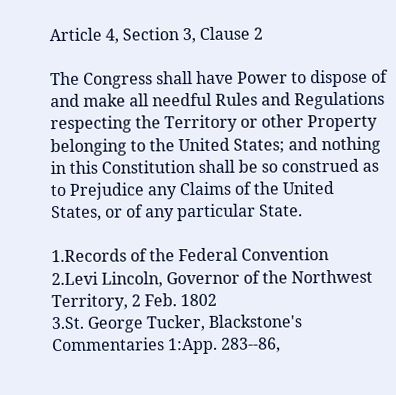Article 4, Section 3, Clause 2

The Congress shall have Power to dispose of and make all needful Rules and Regulations respecting the Territory or other Property belonging to the United States; and nothing in this Constitution shall be so construed as to Prejudice any Claims of the United States, or of any particular State.

1.Records of the Federal Convention
2.Levi Lincoln, Governor of the Northwest Territory, 2 Feb. 1802
3.St. George Tucker, Blackstone's Commentaries 1:App. 283--86,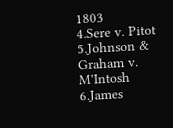1803
4.Sere v. Pitot
5.Johnson & Graham v. M'Intosh
6.James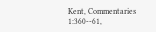Kent, Commentaries 1:360--61,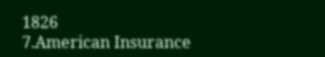1826
7.American Insurance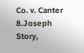Co. v. Canter
8.Joseph Story,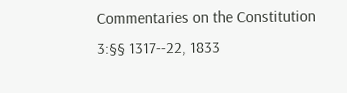Commentaries on the Constitution 3:§§ 1317--22, 1833